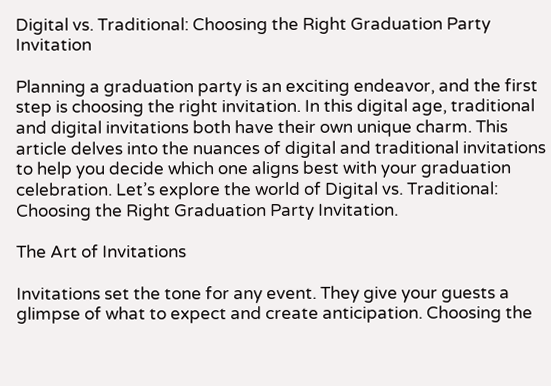Digital vs. Traditional: Choosing the Right Graduation Party Invitation

Planning a graduation party is an exciting endeavor, and the first step is choosing the right invitation. In this digital age, traditional and digital invitations both have their own unique charm. This article delves into the nuances of digital and traditional invitations to help you decide which one aligns best with your graduation celebration. Let’s explore the world of Digital vs. Traditional: Choosing the Right Graduation Party Invitation.

The Art of Invitations

Invitations set the tone for any event. They give your guests a glimpse of what to expect and create anticipation. Choosing the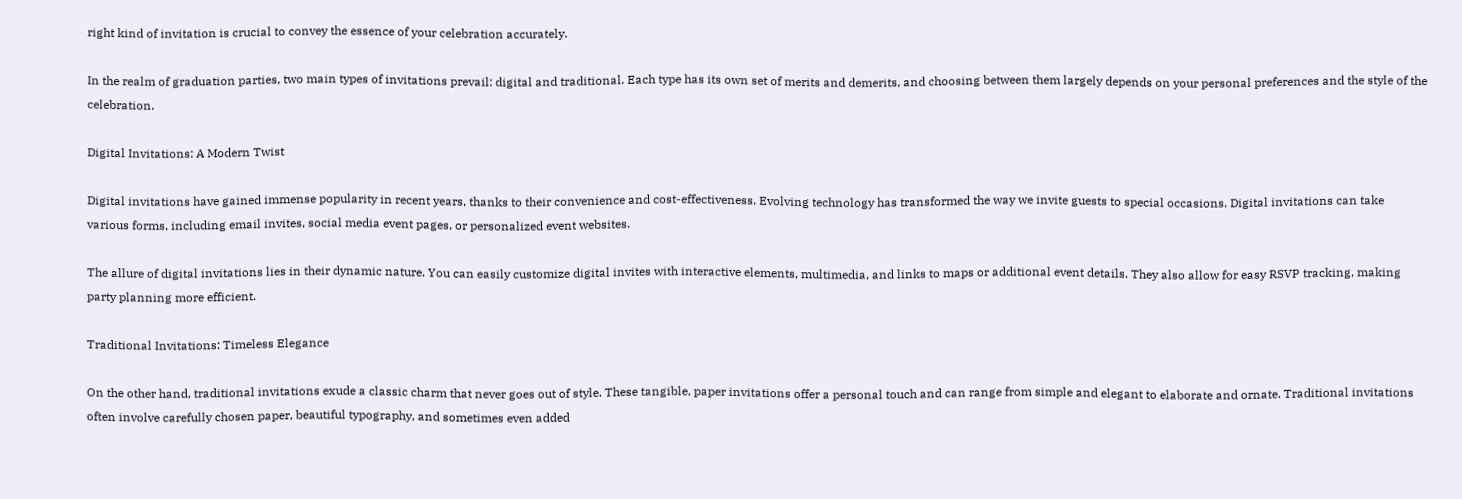right kind of invitation is crucial to convey the essence of your celebration accurately.

In the realm of graduation parties, two main types of invitations prevail: digital and traditional. Each type has its own set of merits and demerits, and choosing between them largely depends on your personal preferences and the style of the celebration.

Digital Invitations: A Modern Twist

Digital invitations have gained immense popularity in recent years, thanks to their convenience and cost-effectiveness. Evolving technology has transformed the way we invite guests to special occasions. Digital invitations can take various forms, including email invites, social media event pages, or personalized event websites.

The allure of digital invitations lies in their dynamic nature. You can easily customize digital invites with interactive elements, multimedia, and links to maps or additional event details. They also allow for easy RSVP tracking, making party planning more efficient.

Traditional Invitations: Timeless Elegance

On the other hand, traditional invitations exude a classic charm that never goes out of style. These tangible, paper invitations offer a personal touch and can range from simple and elegant to elaborate and ornate. Traditional invitations often involve carefully chosen paper, beautiful typography, and sometimes even added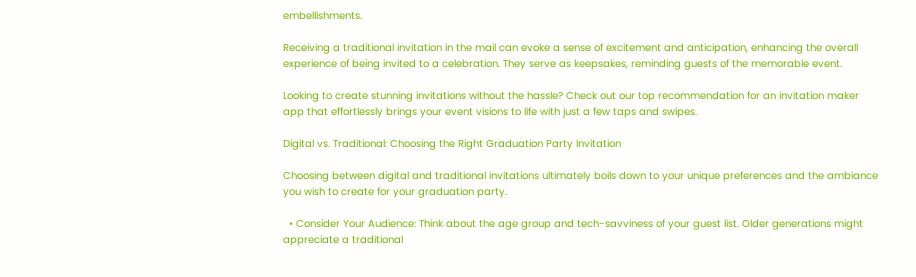embellishments.

Receiving a traditional invitation in the mail can evoke a sense of excitement and anticipation, enhancing the overall experience of being invited to a celebration. They serve as keepsakes, reminding guests of the memorable event.

Looking to create stunning invitations without the hassle? Check out our top recommendation for an invitation maker app that effortlessly brings your event visions to life with just a few taps and swipes.

Digital vs. Traditional: Choosing the Right Graduation Party Invitation

Choosing between digital and traditional invitations ultimately boils down to your unique preferences and the ambiance you wish to create for your graduation party.

  • Consider Your Audience: Think about the age group and tech-savviness of your guest list. Older generations might appreciate a traditional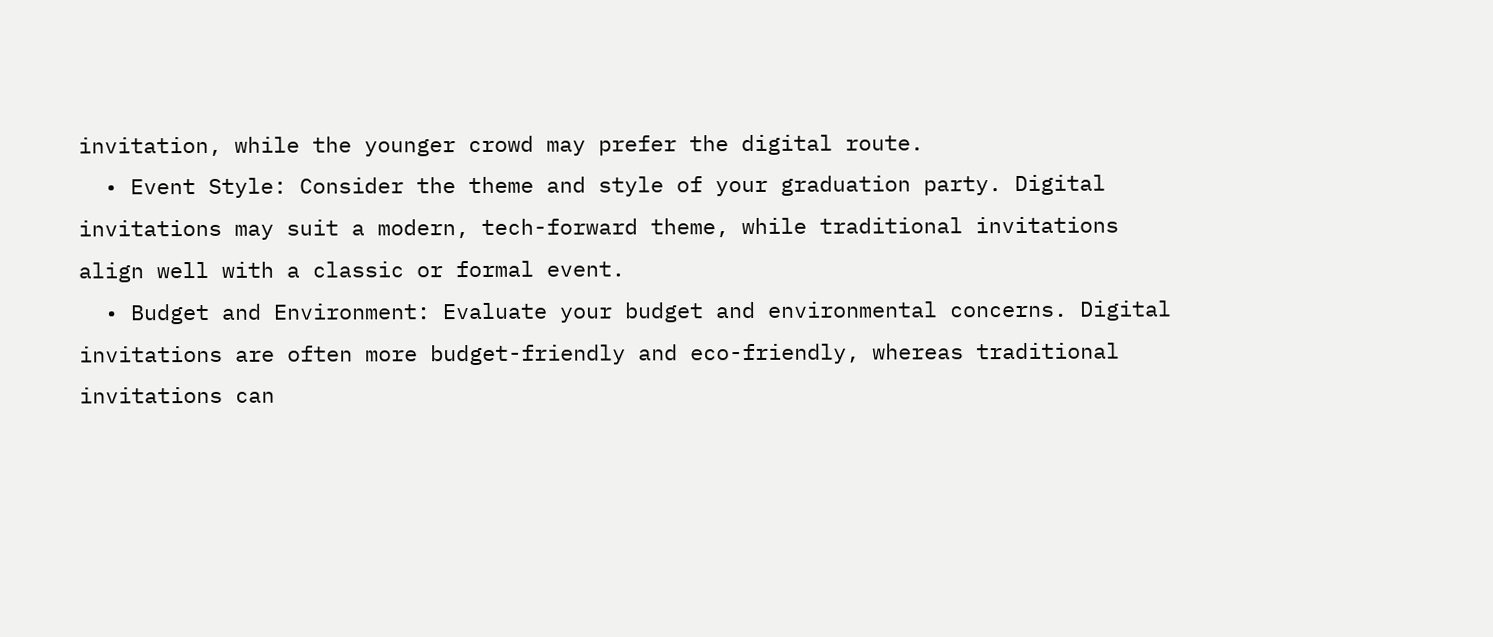invitation, while the younger crowd may prefer the digital route.
  • Event Style: Consider the theme and style of your graduation party. Digital invitations may suit a modern, tech-forward theme, while traditional invitations align well with a classic or formal event.
  • Budget and Environment: Evaluate your budget and environmental concerns. Digital invitations are often more budget-friendly and eco-friendly, whereas traditional invitations can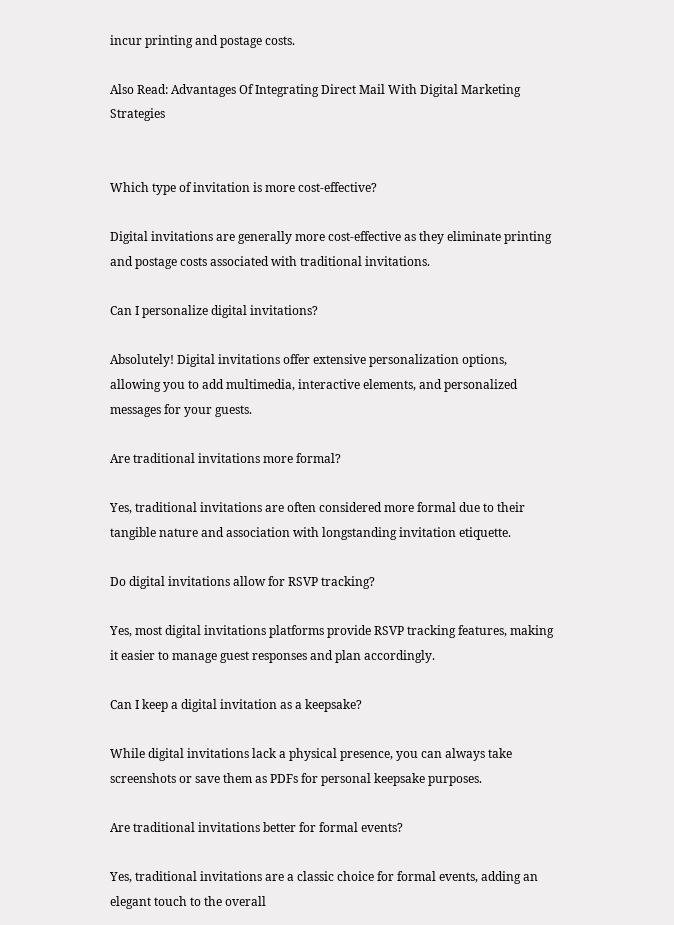incur printing and postage costs.

Also Read: Advantages Of Integrating Direct Mail With Digital Marketing Strategies


Which type of invitation is more cost-effective?

Digital invitations are generally more cost-effective as they eliminate printing and postage costs associated with traditional invitations.

Can I personalize digital invitations?

Absolutely! Digital invitations offer extensive personalization options, allowing you to add multimedia, interactive elements, and personalized messages for your guests.

Are traditional invitations more formal?

Yes, traditional invitations are often considered more formal due to their tangible nature and association with longstanding invitation etiquette.

Do digital invitations allow for RSVP tracking?

Yes, most digital invitations platforms provide RSVP tracking features, making it easier to manage guest responses and plan accordingly.

Can I keep a digital invitation as a keepsake?

While digital invitations lack a physical presence, you can always take screenshots or save them as PDFs for personal keepsake purposes.

Are traditional invitations better for formal events?

Yes, traditional invitations are a classic choice for formal events, adding an elegant touch to the overall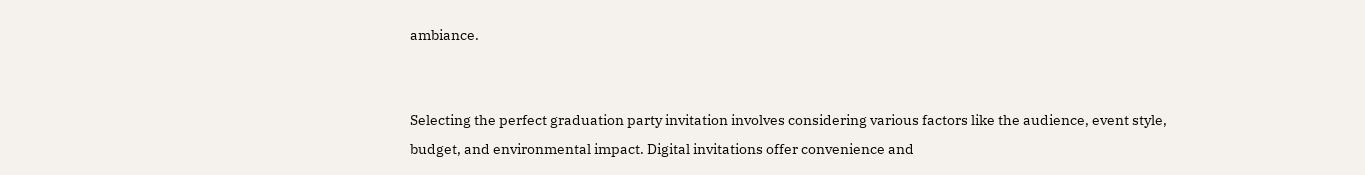ambiance.


Selecting the perfect graduation party invitation involves considering various factors like the audience, event style, budget, and environmental impact. Digital invitations offer convenience and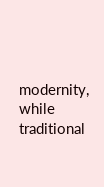modernity, while traditional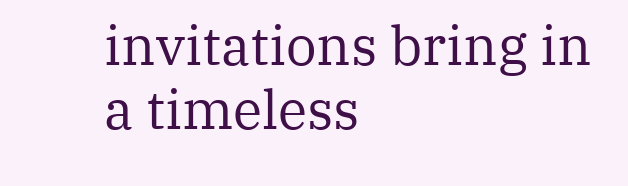invitations bring in a timeless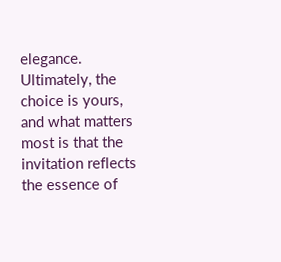elegance. Ultimately, the choice is yours, and what matters most is that the invitation reflects the essence of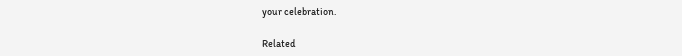your celebration.

Related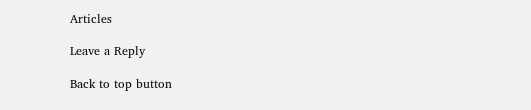Articles

Leave a Reply

Back to top button